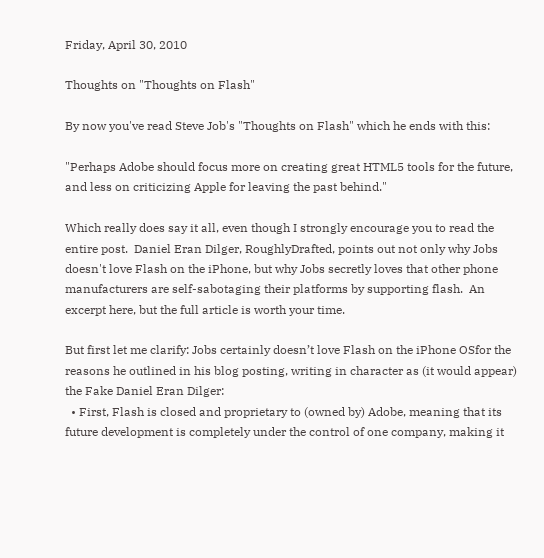Friday, April 30, 2010

Thoughts on "Thoughts on Flash"

By now you've read Steve Job's "Thoughts on Flash" which he ends with this:

"Perhaps Adobe should focus more on creating great HTML5 tools for the future, and less on criticizing Apple for leaving the past behind."

Which really does say it all, even though I strongly encourage you to read the entire post.  Daniel Eran Dilger, RoughlyDrafted, points out not only why Jobs doesn't love Flash on the iPhone, but why Jobs secretly loves that other phone manufacturers are self-sabotaging their platforms by supporting flash.  An excerpt here, but the full article is worth your time.

But first let me clarify: Jobs certainly doesn’t love Flash on the iPhone OSfor the reasons he outlined in his blog posting, writing in character as (it would appear) the Fake Daniel Eran Dilger:
  • First, Flash is closed and proprietary to (owned by) Adobe, meaning that its future development is completely under the control of one company, making it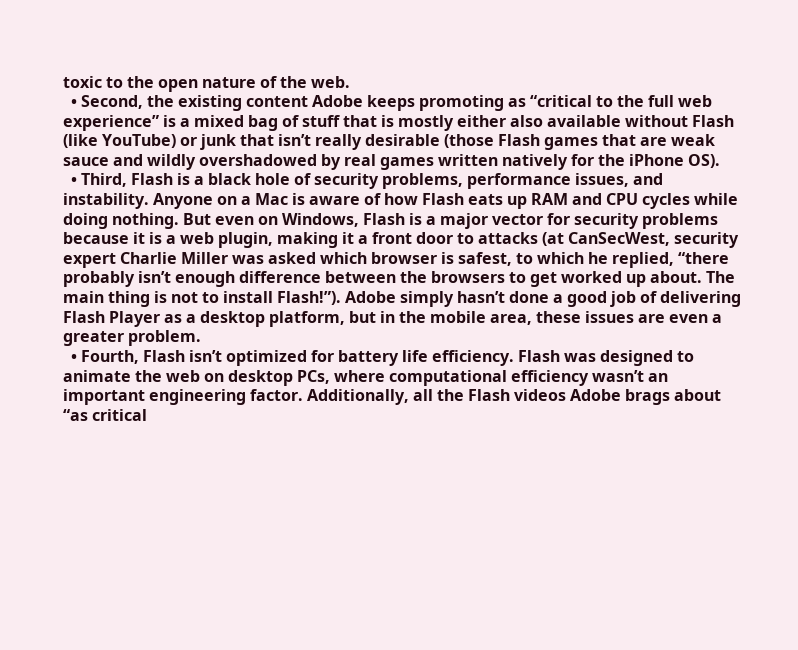toxic to the open nature of the web.
  • Second, the existing content Adobe keeps promoting as “critical to the full web experience” is a mixed bag of stuff that is mostly either also available without Flash (like YouTube) or junk that isn’t really desirable (those Flash games that are weak sauce and wildly overshadowed by real games written natively for the iPhone OS).
  • Third, Flash is a black hole of security problems, performance issues, and instability. Anyone on a Mac is aware of how Flash eats up RAM and CPU cycles while doing nothing. But even on Windows, Flash is a major vector for security problems because it is a web plugin, making it a front door to attacks (at CanSecWest, security expert Charlie Miller was asked which browser is safest, to which he replied, “there probably isn’t enough difference between the browsers to get worked up about. The main thing is not to install Flash!”). Adobe simply hasn’t done a good job of delivering Flash Player as a desktop platform, but in the mobile area, these issues are even a greater problem.
  • Fourth, Flash isn’t optimized for battery life efficiency. Flash was designed to animate the web on desktop PCs, where computational efficiency wasn’t an important engineering factor. Additionally, all the Flash videos Adobe brags about “as critical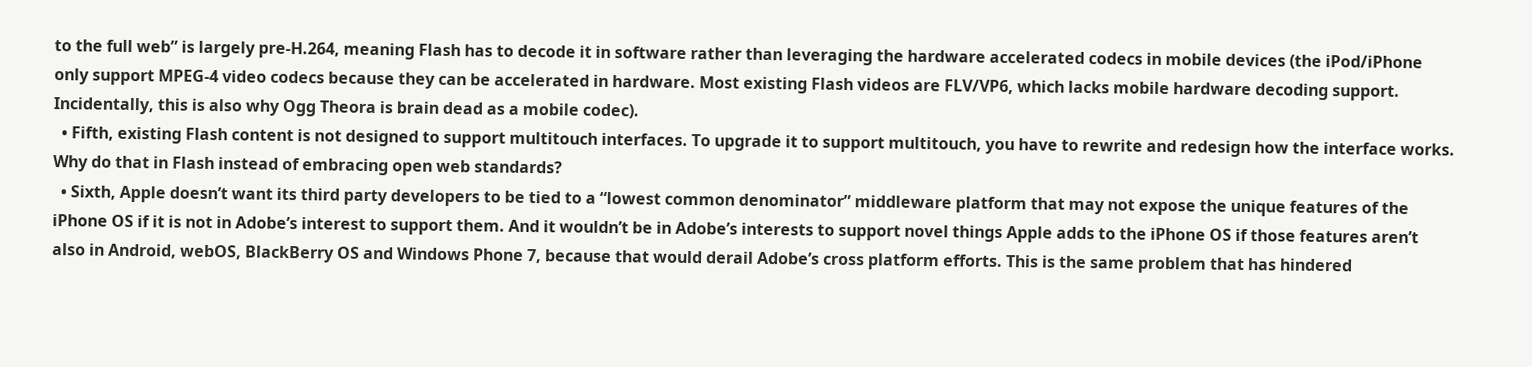to the full web” is largely pre-H.264, meaning Flash has to decode it in software rather than leveraging the hardware accelerated codecs in mobile devices (the iPod/iPhone only support MPEG-4 video codecs because they can be accelerated in hardware. Most existing Flash videos are FLV/VP6, which lacks mobile hardware decoding support. Incidentally, this is also why Ogg Theora is brain dead as a mobile codec).
  • Fifth, existing Flash content is not designed to support multitouch interfaces. To upgrade it to support multitouch, you have to rewrite and redesign how the interface works. Why do that in Flash instead of embracing open web standards?
  • Sixth, Apple doesn’t want its third party developers to be tied to a “lowest common denominator” middleware platform that may not expose the unique features of the iPhone OS if it is not in Adobe’s interest to support them. And it wouldn’t be in Adobe’s interests to support novel things Apple adds to the iPhone OS if those features aren’t also in Android, webOS, BlackBerry OS and Windows Phone 7, because that would derail Adobe’s cross platform efforts. This is the same problem that has hindered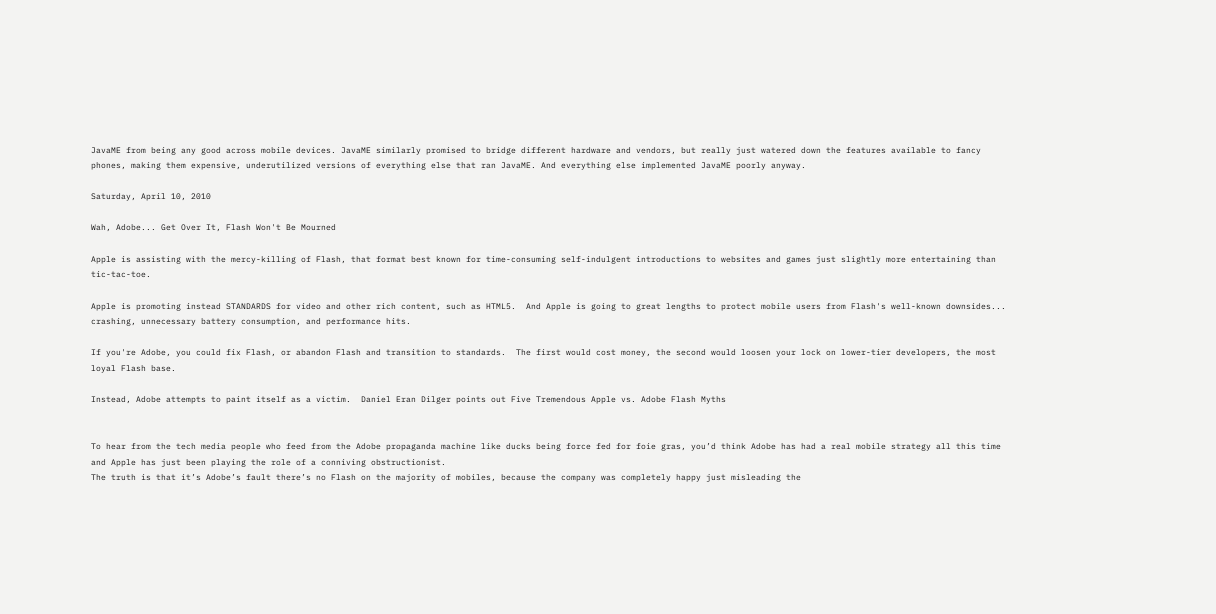JavaME from being any good across mobile devices. JavaME similarly promised to bridge different hardware and vendors, but really just watered down the features available to fancy phones, making them expensive, underutilized versions of everything else that ran JavaME. And everything else implemented JavaME poorly anyway.

Saturday, April 10, 2010

Wah, Adobe... Get Over It, Flash Won't Be Mourned

Apple is assisting with the mercy-killing of Flash, that format best known for time-consuming self-indulgent introductions to websites and games just slightly more entertaining than tic-tac-toe.

Apple is promoting instead STANDARDS for video and other rich content, such as HTML5.  And Apple is going to great lengths to protect mobile users from Flash's well-known downsides... crashing, unnecessary battery consumption, and performance hits.

If you're Adobe, you could fix Flash, or abandon Flash and transition to standards.  The first would cost money, the second would loosen your lock on lower-tier developers, the most loyal Flash base.

Instead, Adobe attempts to paint itself as a victim.  Daniel Eran Dilger points out Five Tremendous Apple vs. Adobe Flash Myths


To hear from the tech media people who feed from the Adobe propaganda machine like ducks being force fed for foie gras, you’d think Adobe has had a real mobile strategy all this time and Apple has just been playing the role of a conniving obstructionist.
The truth is that it’s Adobe’s fault there’s no Flash on the majority of mobiles, because the company was completely happy just misleading the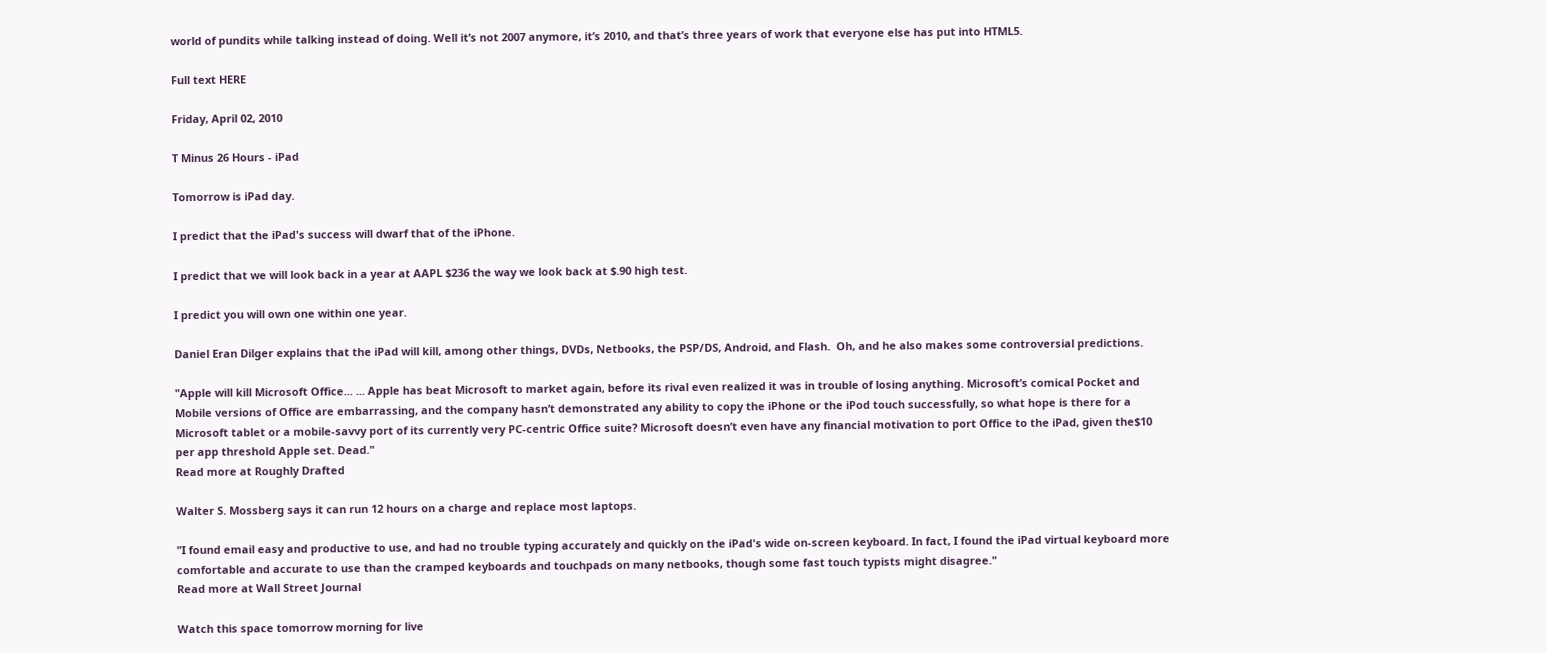world of pundits while talking instead of doing. Well it’s not 2007 anymore, it’s 2010, and that’s three years of work that everyone else has put into HTML5.

Full text HERE

Friday, April 02, 2010

T Minus 26 Hours - iPad

Tomorrow is iPad day.

I predict that the iPad's success will dwarf that of the iPhone.

I predict that we will look back in a year at AAPL $236 the way we look back at $.90 high test.

I predict you will own one within one year.

Daniel Eran Dilger explains that the iPad will kill, among other things, DVDs, Netbooks, the PSP/DS, Android, and Flash.  Oh, and he also makes some controversial predictions.

"Apple will kill Microsoft Office... ... Apple has beat Microsoft to market again, before its rival even realized it was in trouble of losing anything. Microsoft’s comical Pocket and Mobile versions of Office are embarrassing, and the company hasn’t demonstrated any ability to copy the iPhone or the iPod touch successfully, so what hope is there for a Microsoft tablet or a mobile-savvy port of its currently very PC-centric Office suite? Microsoft doesn’t even have any financial motivation to port Office to the iPad, given the$10 per app threshold Apple set. Dead."
Read more at Roughly Drafted

Walter S. Mossberg says it can run 12 hours on a charge and replace most laptops.

"I found email easy and productive to use, and had no trouble typing accurately and quickly on the iPad's wide on-screen keyboard. In fact, I found the iPad virtual keyboard more comfortable and accurate to use than the cramped keyboards and touchpads on many netbooks, though some fast touch typists might disagree."
Read more at Wall Street Journal

Watch this space tomorrow morning for live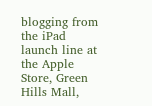blogging from the iPad launch line at the Apple Store, Green Hills Mall,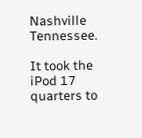Nashville Tennessee.

It took the iPod 17 quarters to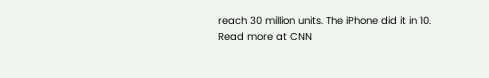reach 30 million units. The iPhone did it in 10.
Read more at CNN